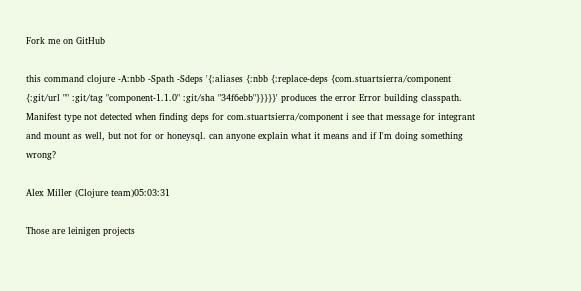Fork me on GitHub

this command clojure -A:nbb -Spath -Sdeps '{:aliases {:nbb {:replace-deps {com.stuartsierra/component {:git/url "" :git/tag "component-1.1.0" :git/sha "34f6ebb"}}}}}' produces the error Error building classpath. Manifest type not detected when finding deps for com.stuartsierra/component i see that message for integrant and mount as well, but not for or honeysql. can anyone explain what it means and if I'm doing something wrong?

Alex Miller (Clojure team)05:03:31

Those are leinigen projects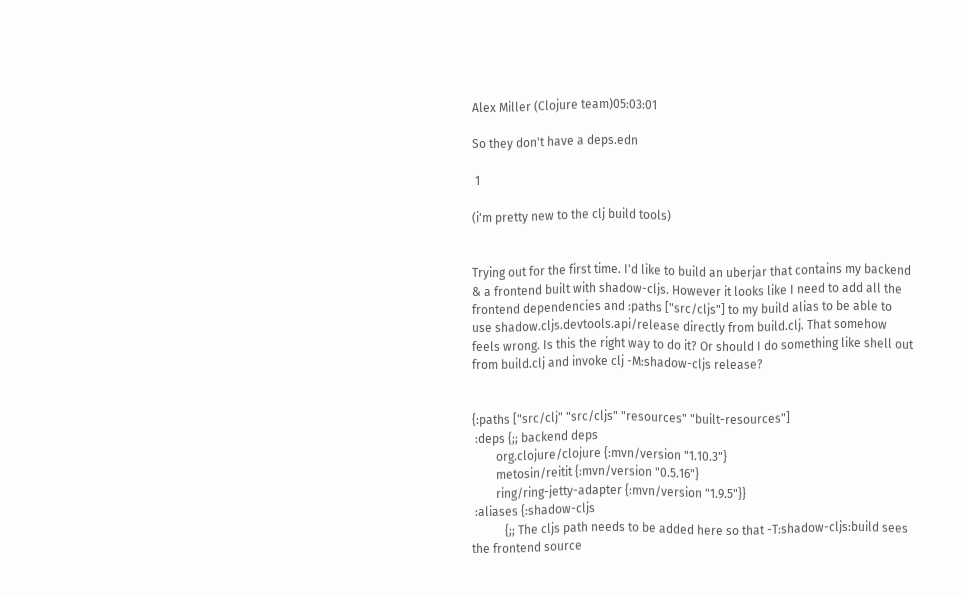Alex Miller (Clojure team)05:03:01

So they don't have a deps.edn

 1

(i'm pretty new to the clj build tools)


Trying out for the first time. I'd like to build an uberjar that contains my backend & a frontend built with shadow-cljs. However it looks like I need to add all the frontend dependencies and :paths ["src/cljs"] to my build alias to be able to use shadow.cljs.devtools.api/release directly from build.clj. That somehow feels wrong. Is this the right way to do it? Or should I do something like shell out from build.clj and invoke clj -M:shadow-cljs release?


{:paths ["src/clj" "src/cljs" "resources" "built-resources"]
 :deps {;; backend deps
        org.clojure/clojure {:mvn/version "1.10.3"}
        metosin/reitit {:mvn/version "0.5.16"}
        ring/ring-jetty-adapter {:mvn/version "1.9.5"}}
 :aliases {:shadow-cljs
           {;; The cljs path needs to be added here so that -T:shadow-cljs:build sees the frontend source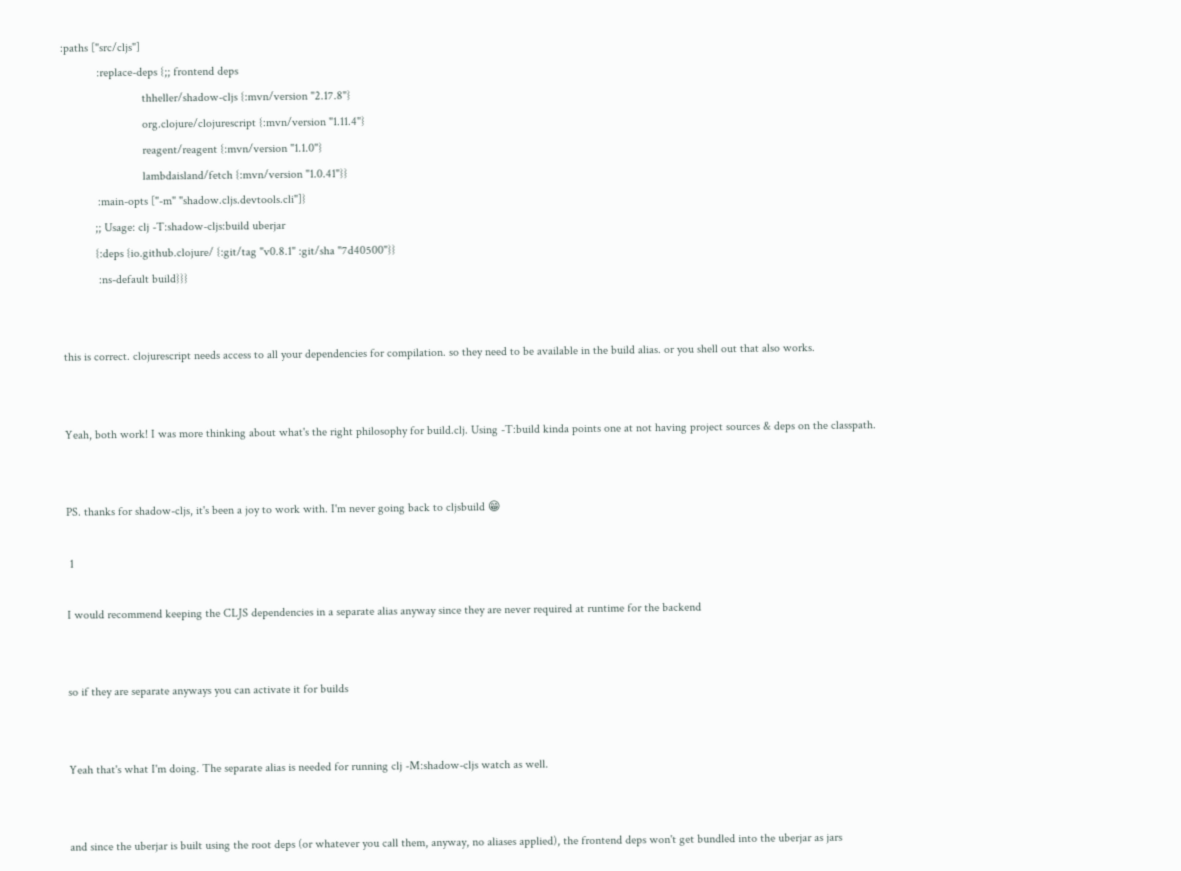:paths ["src/cljs"]
            :replace-deps {;; frontend deps
                           thheller/shadow-cljs {:mvn/version "2.17.8"}
                           org.clojure/clojurescript {:mvn/version "1.11.4"}
                           reagent/reagent {:mvn/version "1.1.0"}
                           lambdaisland/fetch {:mvn/version "1.0.41"}}
            :main-opts ["-m" "shadow.cljs.devtools.cli"]}
           ;; Usage: clj -T:shadow-cljs:build uberjar
           {:deps {io.github.clojure/ {:git/tag "v0.8.1" :git/sha "7d40500"}}
            :ns-default build}}}


this is correct. clojurescript needs access to all your dependencies for compilation. so they need to be available in the build alias. or you shell out that also works.


Yeah, both work! I was more thinking about what's the right philosophy for build.clj. Using -T:build kinda points one at not having project sources & deps on the classpath.


PS. thanks for shadow-cljs, it's been a joy to work with. I'm never going back to cljsbuild 😁

 1

I would recommend keeping the CLJS dependencies in a separate alias anyway since they are never required at runtime for the backend


so if they are separate anyways you can activate it for builds


Yeah that's what I'm doing. The separate alias is needed for running clj -M:shadow-cljs watch as well.


and since the uberjar is built using the root deps (or whatever you call them, anyway, no aliases applied), the frontend deps won't get bundled into the uberjar as jars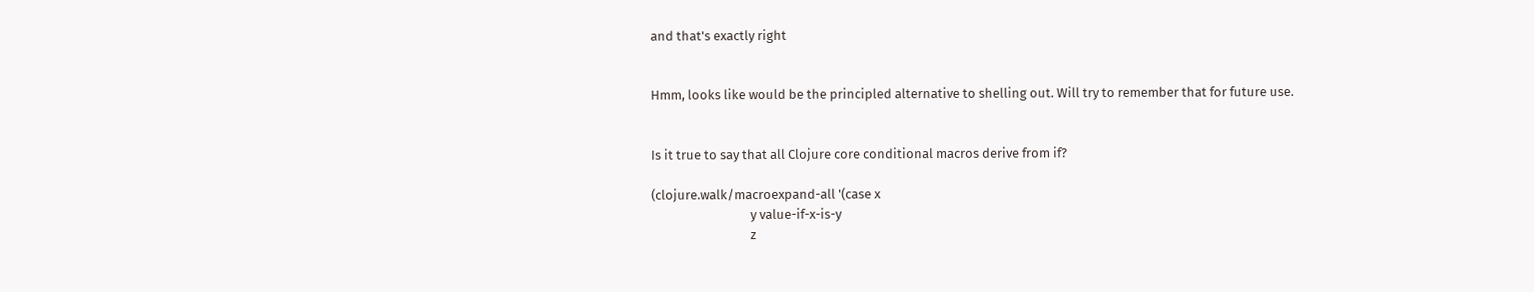and that's exactly right


Hmm, looks like would be the principled alternative to shelling out. Will try to remember that for future use.


Is it true to say that all Clojure core conditional macros derive from if?

(clojure.walk/macroexpand-all '(case x
                                 y value-if-x-is-y
                                 z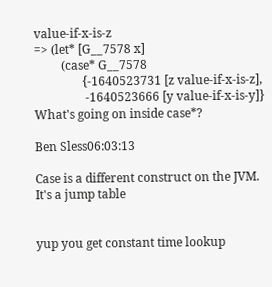value-if-x-is-z
=> (let* [G__7578 x]
         (case* G__7578
                {-1640523731 [z value-if-x-is-z],
                 -1640523666 [y value-if-x-is-y]}
What's going on inside case*?

Ben Sless06:03:13

Case is a different construct on the JVM. It's a jump table


yup you get constant time lookup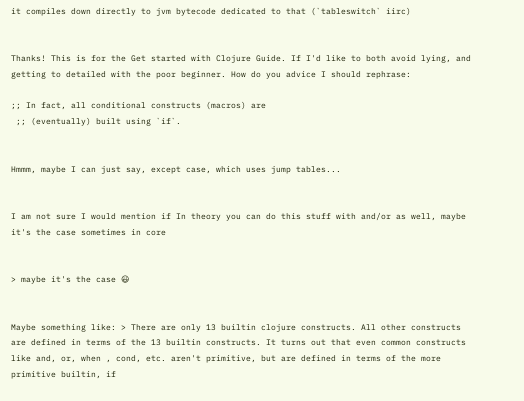it compiles down directly to jvm bytecode dedicated to that (`tableswitch` iirc)


Thanks! This is for the Get started with Clojure Guide. If I'd like to both avoid lying, and getting to detailed with the poor beginner. How do you advice I should rephrase:

;; In fact, all conditional constructs (macros) are
 ;; (eventually) built using `if`.


Hmmm, maybe I can just say, except case, which uses jump tables...


I am not sure I would mention if In theory you can do this stuff with and/or as well, maybe it's the case sometimes in core


> maybe it's the case 😃


Maybe something like: > There are only 13 builtin clojure constructs. All other constructs are defined in terms of the 13 builtin constructs. It turns out that even common constructs like and, or, when , cond, etc. aren't primitive, but are defined in terms of the more primitive builtin, if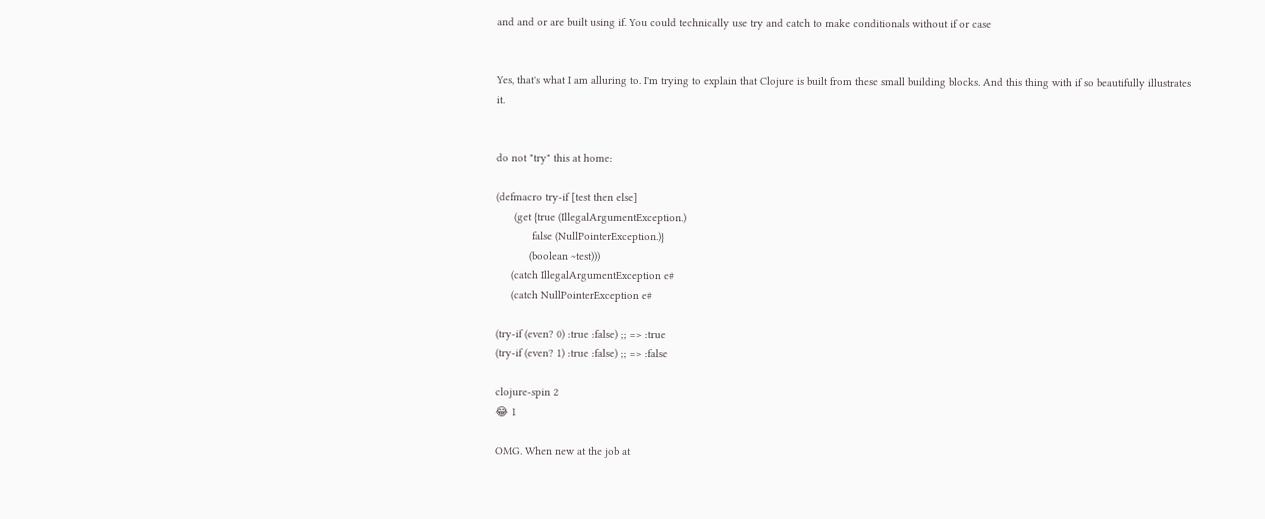and and or are built using if. You could technically use try and catch to make conditionals without if or case


Yes, that's what I am alluring to. I'm trying to explain that Clojure is built from these small building blocks. And this thing with if so beautifully illustrates it.


do not "try" this at home:

(defmacro try-if [test then else]
      (get {true (IllegalArgumentException.)
            false (NullPointerException.)}
           (boolean ~test)))
     (catch IllegalArgumentException e#
     (catch NullPointerException e#

(try-if (even? 0) :true :false) ;; => :true
(try-if (even? 1) :true :false) ;; => :false

clojure-spin 2
😂 1

OMG. When new at the job at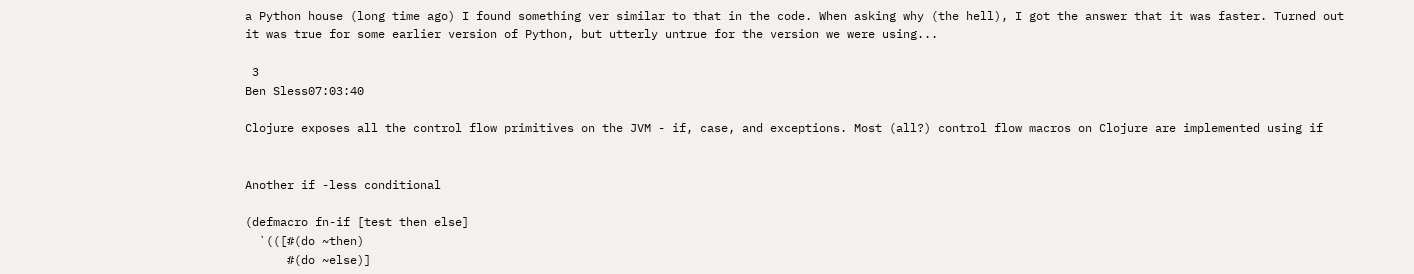a Python house (long time ago) I found something ver similar to that in the code. When asking why (the hell), I got the answer that it was faster. Turned out it was true for some earlier version of Python, but utterly untrue for the version we were using...

 3
Ben Sless07:03:40

Clojure exposes all the control flow primitives on the JVM - if, case, and exceptions. Most (all?) control flow macros on Clojure are implemented using if


Another if -less conditional

(defmacro fn-if [test then else]
  `(([#(do ~then)
      #(do ~else)]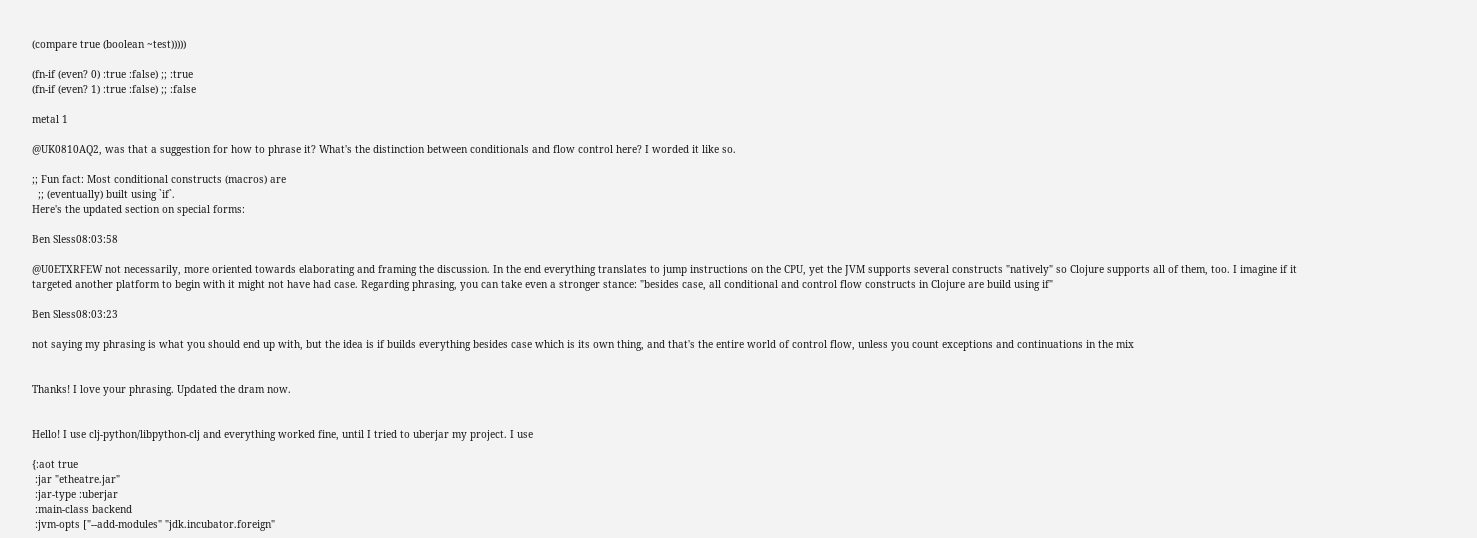(compare true (boolean ~test)))))

(fn-if (even? 0) :true :false) ;; :true
(fn-if (even? 1) :true :false) ;; :false

metal 1

@UK0810AQ2, was that a suggestion for how to phrase it? What's the distinction between conditionals and flow control here? I worded it like so.

;; Fun fact: Most conditional constructs (macros) are
  ;; (eventually) built using `if`.
Here's the updated section on special forms:

Ben Sless08:03:58

@U0ETXRFEW not necessarily, more oriented towards elaborating and framing the discussion. In the end everything translates to jump instructions on the CPU, yet the JVM supports several constructs "natively" so Clojure supports all of them, too. I imagine if it targeted another platform to begin with it might not have had case. Regarding phrasing, you can take even a stronger stance: "besides case, all conditional and control flow constructs in Clojure are build using if"

Ben Sless08:03:23

not saying my phrasing is what you should end up with, but the idea is if builds everything besides case which is its own thing, and that's the entire world of control flow, unless you count exceptions and continuations in the mix


Thanks! I love your phrasing. Updated the dram now.


Hello! I use clj-python/libpython-clj and everything worked fine, until I tried to uberjar my project. I use

{:aot true
 :jar "etheatre.jar"
 :jar-type :uberjar
 :main-class backend
 :jvm-opts ["--add-modules" "jdk.incubator.foreign"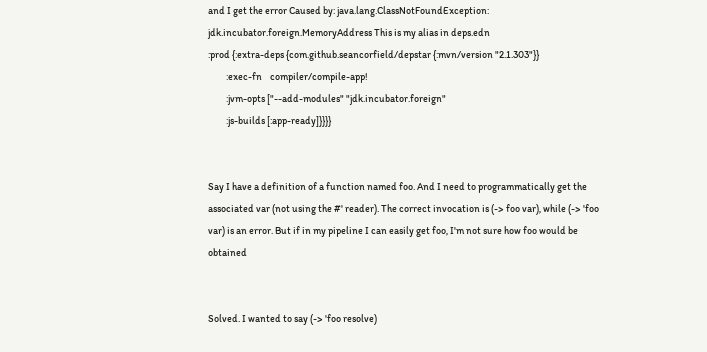and I get the error Caused by: java.lang.ClassNotFoundException: jdk.incubator.foreign.MemoryAddress This is my alias in deps.edn
:prod {:extra-deps {com.github.seancorfield/depstar {:mvn/version "2.1.303"}}
         :exec-fn    compiler/compile-app!
         :jvm-opts ["--add-modules" "jdk.incubator.foreign"
         :js-builds [:app-ready]}}}}


Say I have a definition of a function named foo. And I need to programmatically get the associated var (not using the #' reader). The correct invocation is (-> foo var), while (-> 'foo var) is an error. But if in my pipeline I can easily get foo, I'm not sure how foo would be obtained


Solved. I wanted to say (-> 'foo resolve)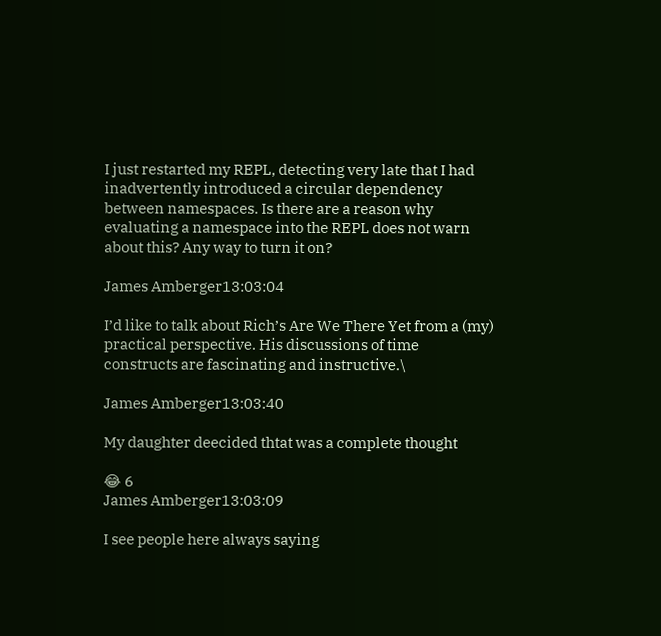I just restarted my REPL, detecting very late that I had inadvertently introduced a circular dependency between namespaces. Is there are a reason why evaluating a namespace into the REPL does not warn about this? Any way to turn it on?

James Amberger13:03:04

I’d like to talk about Rich’s Are We There Yet from a (my) practical perspective. His discussions of time constructs are fascinating and instructive.\

James Amberger13:03:40

My daughter deecided thtat was a complete thought

😂 6
James Amberger13:03:09

I see people here always saying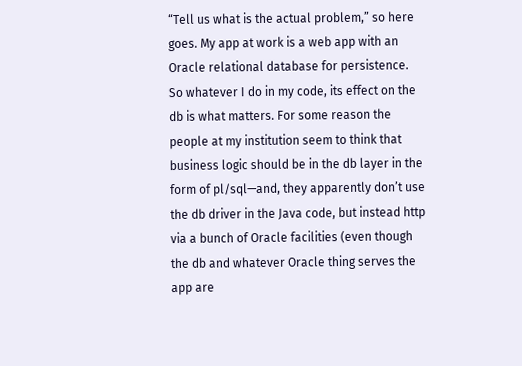“Tell us what is the actual problem,” so here goes. My app at work is a web app with an Oracle relational database for persistence. So whatever I do in my code, its effect on the db is what matters. For some reason the people at my institution seem to think that business logic should be in the db layer in the form of pl/sql—and, they apparently don’t use the db driver in the Java code, but instead http via a bunch of Oracle facilities (even though the db and whatever Oracle thing serves the app are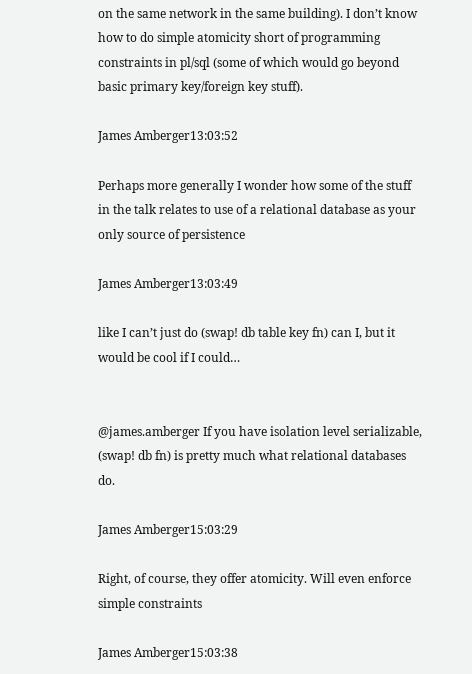on the same network in the same building). I don’t know how to do simple atomicity short of programming constraints in pl/sql (some of which would go beyond basic primary key/foreign key stuff).

James Amberger13:03:52

Perhaps more generally I wonder how some of the stuff in the talk relates to use of a relational database as your only source of persistence

James Amberger13:03:49

like I can’t just do (swap! db table key fn) can I, but it would be cool if I could…


@james.amberger If you have isolation level serializable, (swap! db fn) is pretty much what relational databases do.

James Amberger15:03:29

Right, of course, they offer atomicity. Will even enforce simple constraints

James Amberger15:03:38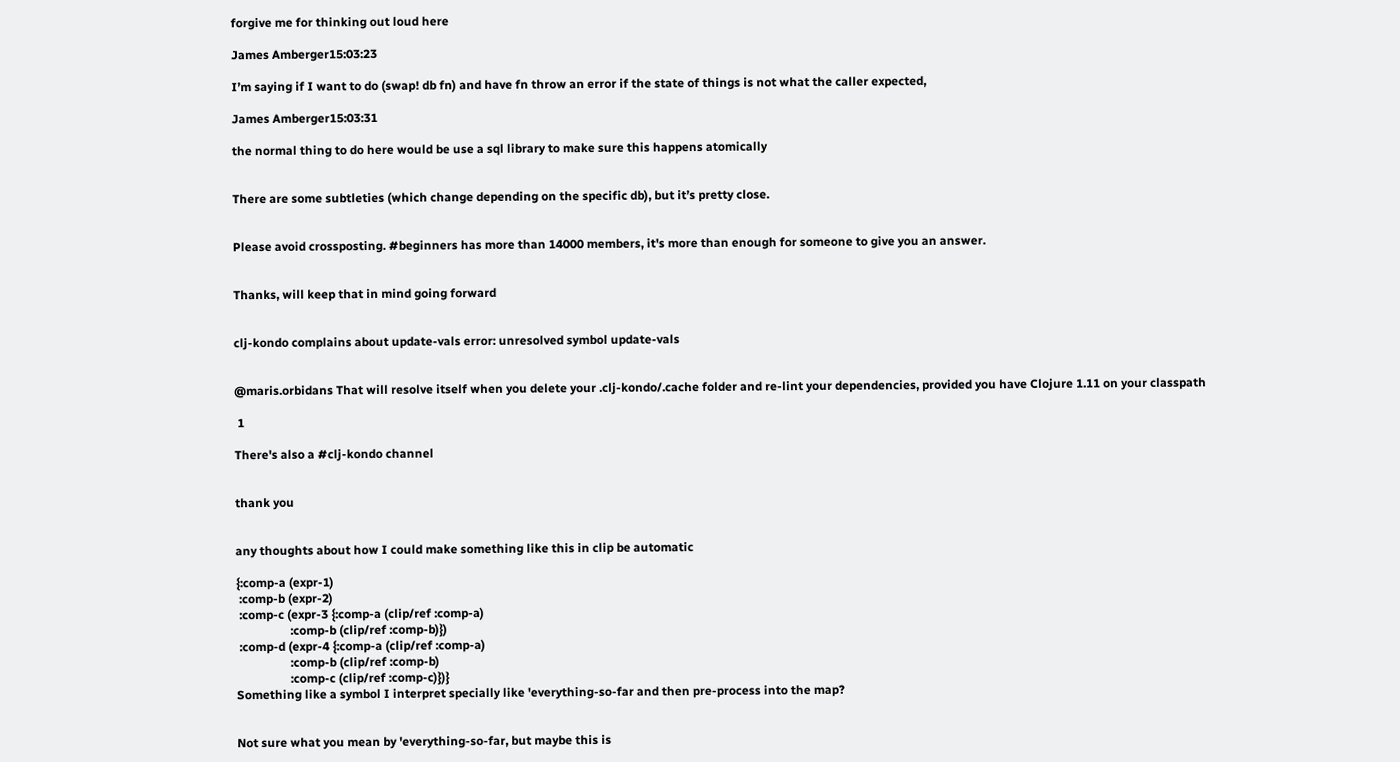forgive me for thinking out loud here

James Amberger15:03:23

I’m saying if I want to do (swap! db fn) and have fn throw an error if the state of things is not what the caller expected,

James Amberger15:03:31

the normal thing to do here would be use a sql library to make sure this happens atomically


There are some subtleties (which change depending on the specific db), but it’s pretty close.


Please avoid crossposting. #beginners has more than 14000 members, it's more than enough for someone to give you an answer.


Thanks, will keep that in mind going forward


clj-kondo complains about update-vals error: unresolved symbol update-vals


@maris.orbidans That will resolve itself when you delete your .clj-kondo/.cache folder and re-lint your dependencies, provided you have Clojure 1.11 on your classpath

 1

There's also a #clj-kondo channel


thank you


any thoughts about how I could make something like this in clip be automatic

{:comp-a (expr-1)
 :comp-b (expr-2)
 :comp-c (expr-3 {:comp-a (clip/ref :comp-a)
                  :comp-b (clip/ref :comp-b)})
 :comp-d (expr-4 {:comp-a (clip/ref :comp-a)
                  :comp-b (clip/ref :comp-b)
                  :comp-c (clip/ref :comp-c)})}
Something like a symbol I interpret specially like 'everything-so-far and then pre-process into the map?


Not sure what you mean by 'everything-so-far, but maybe this is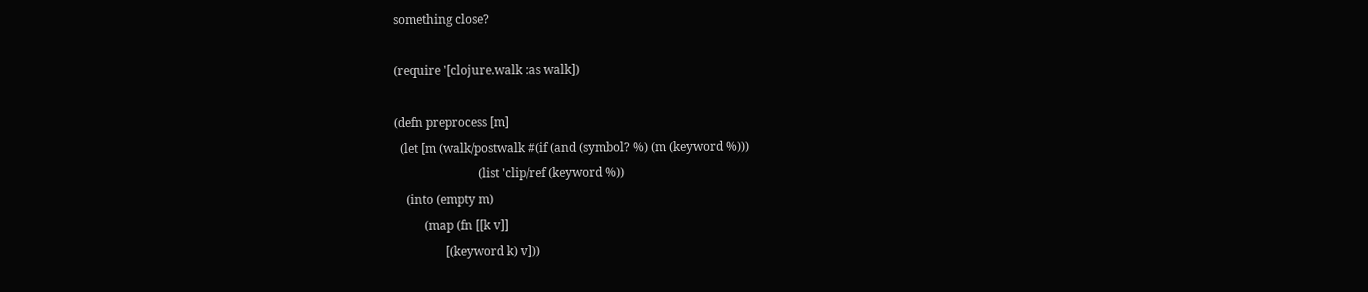something close?

(require '[clojure.walk :as walk])

(defn preprocess [m]
  (let [m (walk/postwalk #(if (and (symbol? %) (m (keyword %)))
                            (list 'clip/ref (keyword %))
    (into (empty m)
          (map (fn [[k v]]
                 [(keyword k) v]))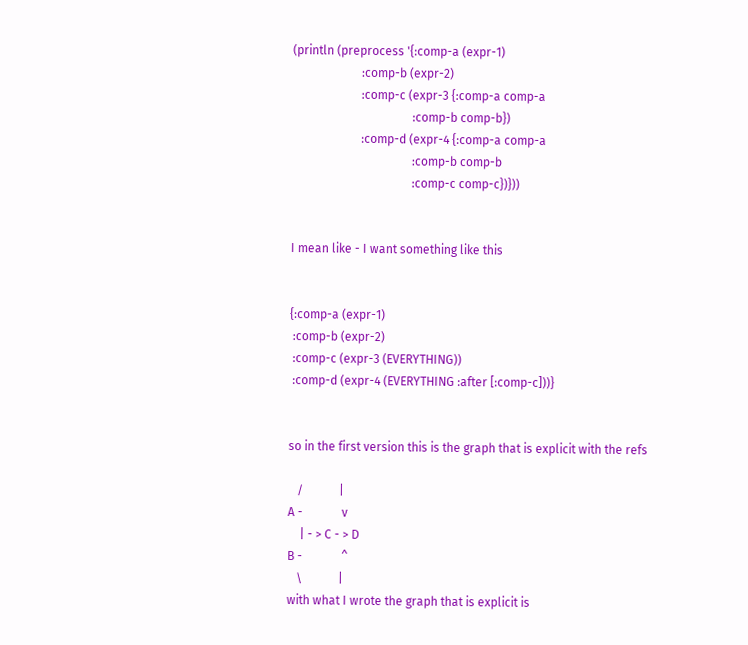(println (preprocess '{:comp-a (expr-1)
                       :comp-b (expr-2)
                       :comp-c (expr-3 {:comp-a comp-a
                                        :comp-b comp-b})
                       :comp-d (expr-4 {:comp-a comp-a
                                        :comp-b comp-b
                                        :comp-c comp-c})}))


I mean like - I want something like this


{:comp-a (expr-1)
 :comp-b (expr-2)
 :comp-c (expr-3 (EVERYTHING))
 :comp-d (expr-4 (EVERYTHING :after [:comp-c]))}


so in the first version this is the graph that is explicit with the refs

   /            |
A -             v
    | - > C - > D
B -             ^
   \            |
with what I wrote the graph that is explicit is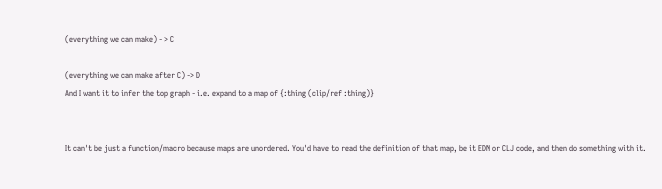(everything we can make) - > C

(everything we can make after C) -> D
And I want it to infer the top graph - i.e. expand to a map of {:thing (clip/ref :thing)}


It can't be just a function/macro because maps are unordered. You'd have to read the definition of that map, be it EDN or CLJ code, and then do something with it.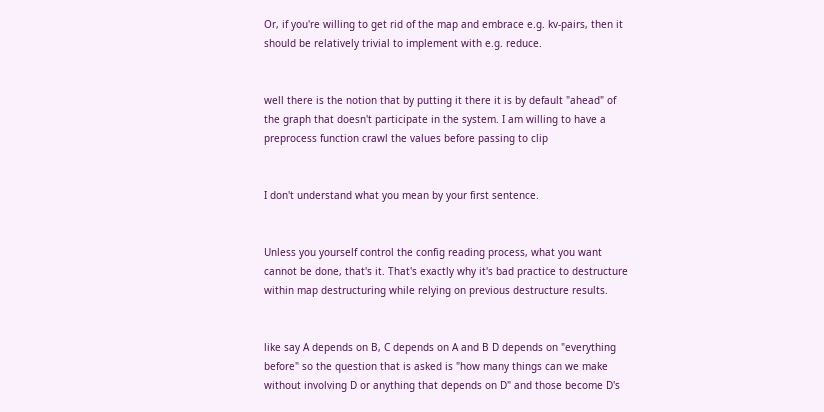Or, if you're willing to get rid of the map and embrace e.g. kv-pairs, then it should be relatively trivial to implement with e.g. reduce.


well there is the notion that by putting it there it is by default "ahead" of the graph that doesn't participate in the system. I am willing to have a preprocess function crawl the values before passing to clip


I don't understand what you mean by your first sentence.


Unless you yourself control the config reading process, what you want cannot be done, that's it. That's exactly why it's bad practice to destructure within map destructuring while relying on previous destructure results.


like say A depends on B, C depends on A and B D depends on "everything before" so the question that is asked is "how many things can we make without involving D or anything that depends on D" and those become D's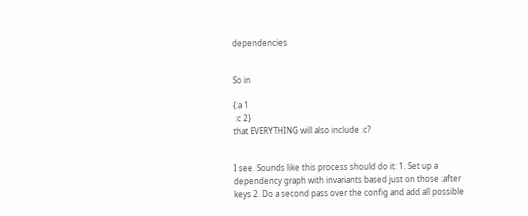dependencies


So in

{:a 1
 :c 2}
that EVERYTHING will also include :c?


I see. Sounds like this process should do it: 1. Set up a dependency graph with invariants based just on those :after keys 2. Do a second pass over the config and add all possible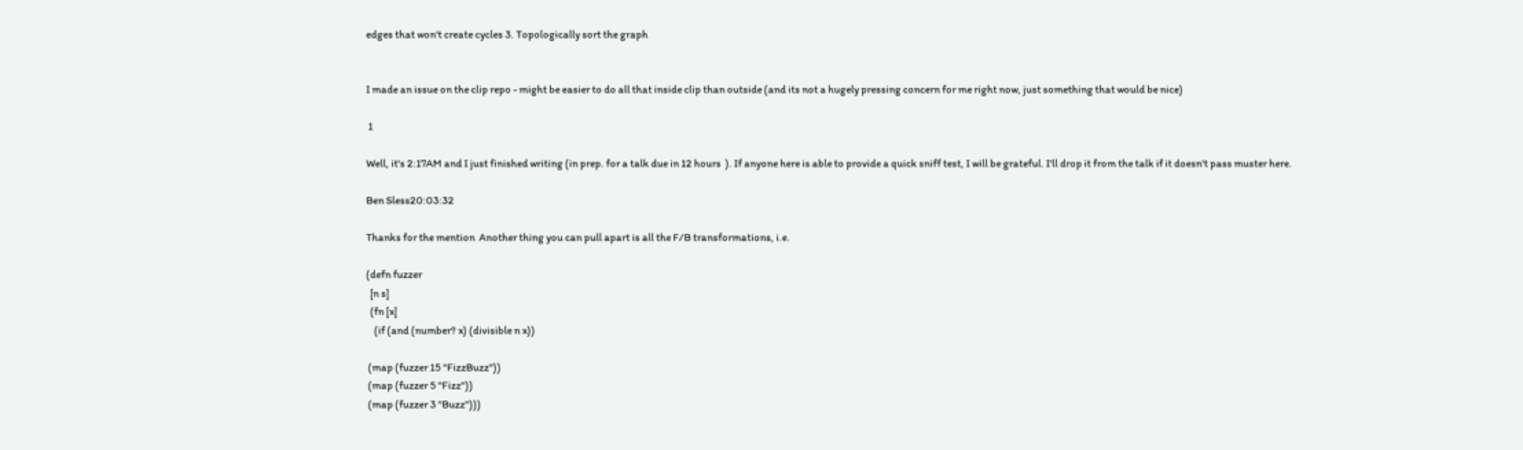edges that won't create cycles 3. Topologically sort the graph


I made an issue on the clip repo - might be easier to do all that inside clip than outside (and its not a hugely pressing concern for me right now, just something that would be nice)

 1

Well, it's 2:17AM and I just finished writing (in prep. for a talk due in 12 hours  ). If anyone here is able to provide a quick sniff test, I will be grateful. I'll drop it from the talk if it doesn't pass muster here.

Ben Sless20:03:32

Thanks for the mention  Another thing you can pull apart is all the F/B transformations, i.e.

(defn fuzzer
  [n s]
  (fn [x]
    (if (and (number? x) (divisible n x))

 (map (fuzzer 15 "FizzBuzz"))
 (map (fuzzer 5 "Fizz"))
 (map (fuzzer 3 "Buzz")))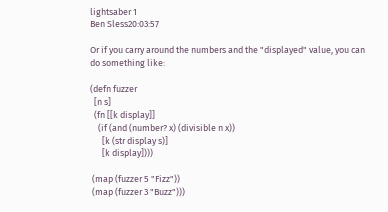lightsaber 1
Ben Sless20:03:57

Or if you carry around the numbers and the "displayed" value, you can do something like:

(defn fuzzer
  [n s]
  (fn [[k display]]
    (if (and (number? x) (divisible n x))
      [k (str display s)]
      [k display])))

 (map (fuzzer 5 "Fizz"))
 (map (fuzzer 3 "Buzz")))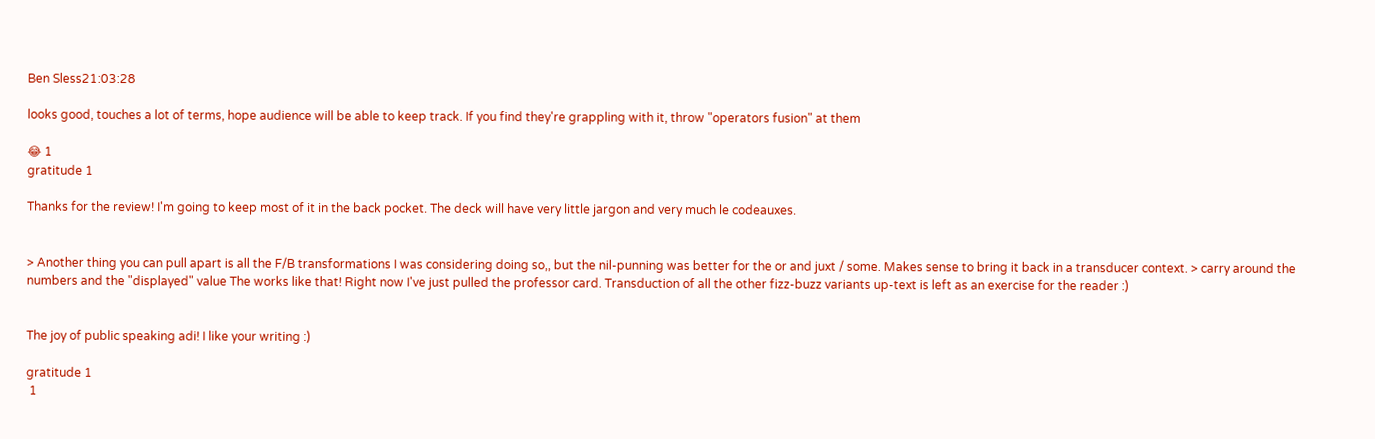Ben Sless21:03:28

looks good, touches a lot of terms, hope audience will be able to keep track. If you find they're grappling with it, throw "operators fusion" at them

😂 1
gratitude 1

Thanks for the review! I'm going to keep most of it in the back pocket. The deck will have very little jargon and very much le codeauxes.


> Another thing you can pull apart is all the F/B transformations I was considering doing so,, but the nil-punning was better for the or and juxt / some. Makes sense to bring it back in a transducer context. > carry around the numbers and the "displayed" value The works like that! Right now I've just pulled the professor card. Transduction of all the other fizz-buzz variants up-text is left as an exercise for the reader :)


The joy of public speaking adi! I like your writing :)

gratitude 1
 1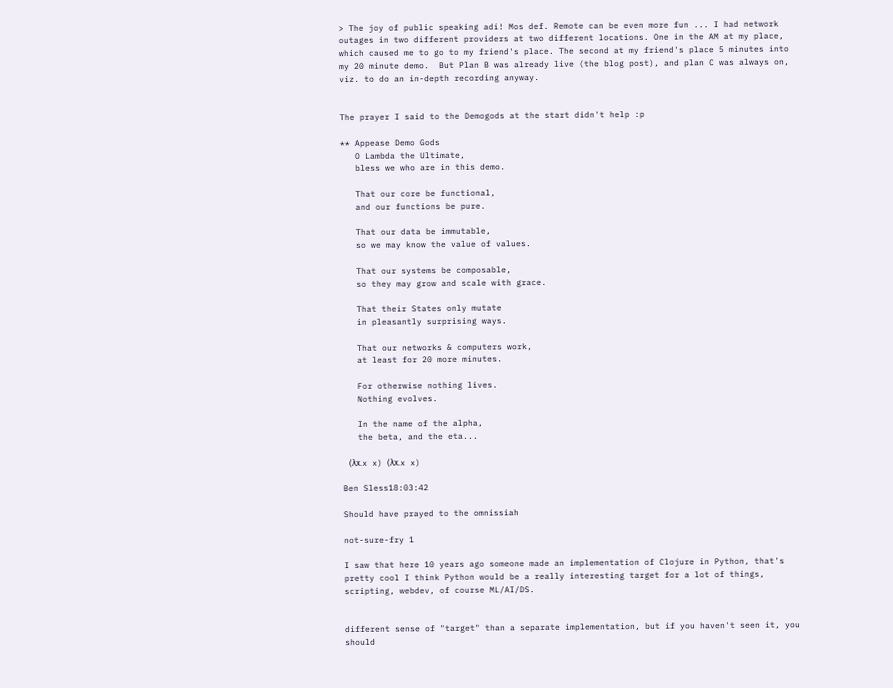> The joy of public speaking adi! Mos def. Remote can be even more fun ... I had network outages in two different providers at two different locations. One in the AM at my place, which caused me to go to my friend's place. The second at my friend's place 5 minutes into my 20 minute demo.  But Plan B was already live (the blog post), and plan C was always on, viz. to do an in-depth recording anyway.


The prayer I said to the Demogods at the start didn't help :p

** Appease Demo Gods
   O Lambda the Ultimate,
   bless we who are in this demo.

   That our core be functional,
   and our functions be pure.

   That our data be immutable,
   so we may know the value of values.

   That our systems be composable,
   so they may grow and scale with grace.

   That their States only mutate
   in pleasantly surprising ways.

   That our networks & computers work,
   at least for 20 more minutes.

   For otherwise nothing lives.
   Nothing evolves.

   In the name of the alpha,
   the beta, and the eta...

   (λx.x x) (λx.x x)

Ben Sless18:03:42

Should have prayed to the omnissiah

not-sure-fry 1

I saw that here 10 years ago someone made an implementation of Clojure in Python, that's pretty cool I think Python would be a really interesting target for a lot of things, scripting, webdev, of course ML/AI/DS.


different sense of "target" than a separate implementation, but if you haven't seen it, you should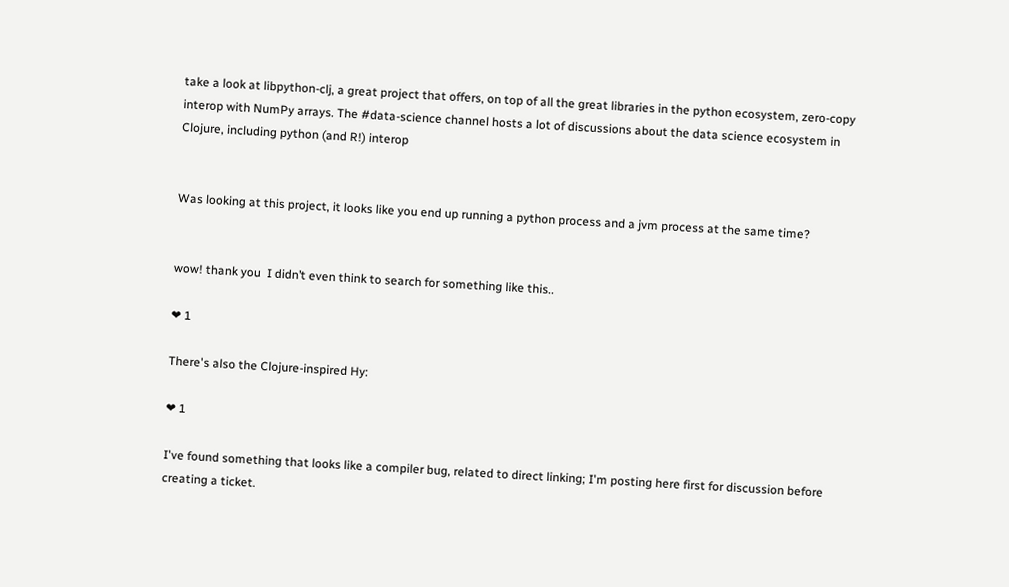take a look at libpython-clj, a great project that offers, on top of all the great libraries in the python ecosystem, zero-copy interop with NumPy arrays. The #data-science channel hosts a lot of discussions about the data science ecosystem in Clojure, including python (and R!) interop


Was looking at this project, it looks like you end up running a python process and a jvm process at the same time?


wow! thank you  I didn’t even think to search for something like this..

❤ 1

There's also the Clojure-inspired Hy:

❤ 1

I've found something that looks like a compiler bug, related to direct linking; I'm posting here first for discussion before creating a ticket.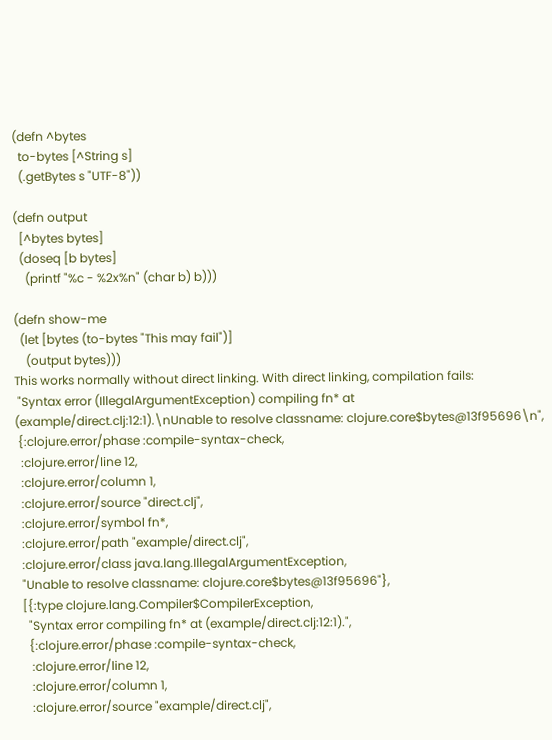(defn ^bytes
  to-bytes [^String s]
  (.getBytes s "UTF-8"))

(defn output
  [^bytes bytes]
  (doseq [b bytes]
    (printf "%c - %2x%n" (char b) b)))

(defn show-me
  (let [bytes (to-bytes "This may fail")]
    (output bytes)))
This works normally without direct linking. With direct linking, compilation fails:
 "Syntax error (IllegalArgumentException) compiling fn* at (example/direct.clj:12:1).\nUnable to resolve classname: clojure.core$bytes@13f95696\n",
 {:clojure.error/phase :compile-syntax-check,
  :clojure.error/line 12,
  :clojure.error/column 1,
  :clojure.error/source "direct.clj",
  :clojure.error/symbol fn*,
  :clojure.error/path "example/direct.clj",
  :clojure.error/class java.lang.IllegalArgumentException,
  "Unable to resolve classname: clojure.core$bytes@13f95696"},
  [{:type clojure.lang.Compiler$CompilerException,
    "Syntax error compiling fn* at (example/direct.clj:12:1).",
    {:clojure.error/phase :compile-syntax-check,
     :clojure.error/line 12,
     :clojure.error/column 1,
     :clojure.error/source "example/direct.clj",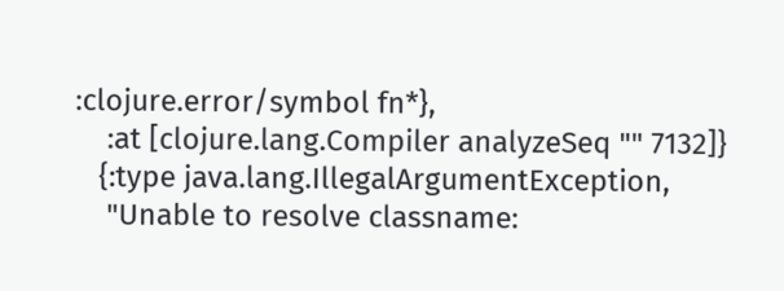:clojure.error/symbol fn*},
    :at [clojure.lang.Compiler analyzeSeq "" 7132]}
   {:type java.lang.IllegalArgumentException,
    "Unable to resolve classname: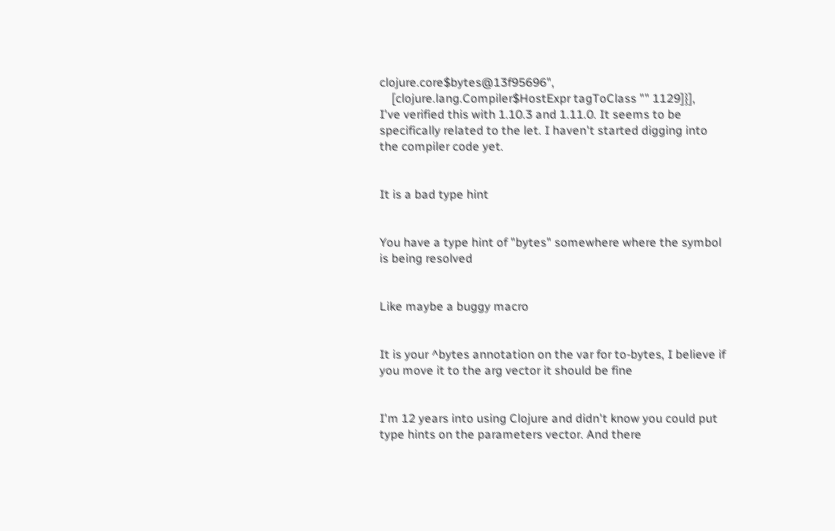clojure.core$bytes@13f95696",
    [clojure.lang.Compiler$HostExpr tagToClass "" 1129]}],
I've verified this with 1.10.3 and 1.11.0. It seems to be specifically related to the let. I haven't started digging into the compiler code yet.


It is a bad type hint


You have a type hint of "bytes" somewhere where the symbol is being resolved


Like maybe a buggy macro


It is your ^bytes annotation on the var for to-bytes, I believe if you move it to the arg vector it should be fine


I'm 12 years into using Clojure and didn't know you could put type hints on the parameters vector. And there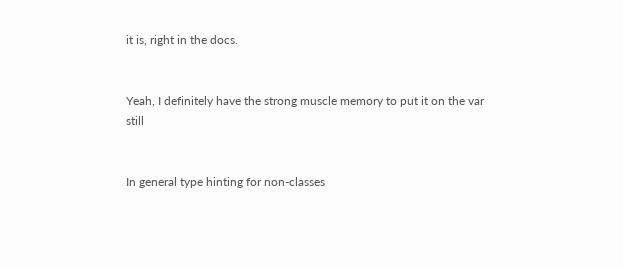it is, right in the docs.


Yeah, I definitely have the strong muscle memory to put it on the var still


In general type hinting for non-classes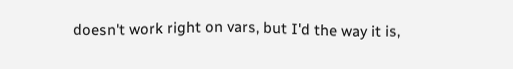doesn't work right on vars, but I'd the way it is,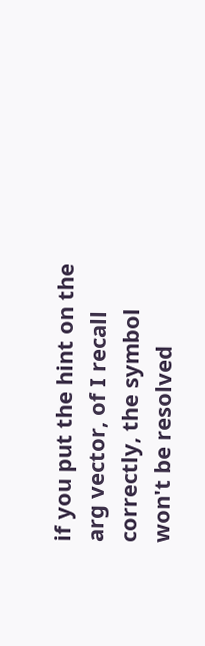if you put the hint on the arg vector, of I recall correctly, the symbol won't be resolved